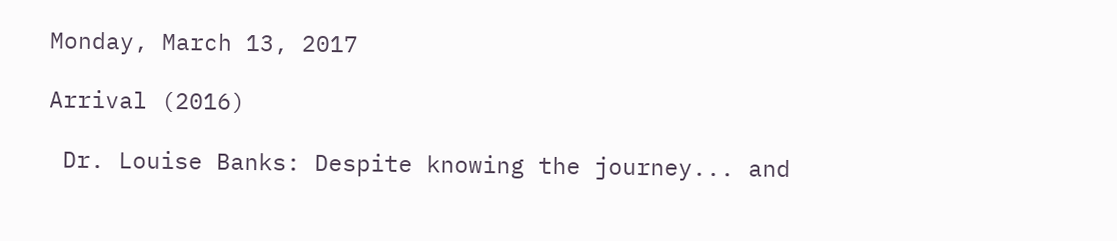Monday, March 13, 2017

Arrival (2016)

 Dr. Louise Banks: Despite knowing the journey... and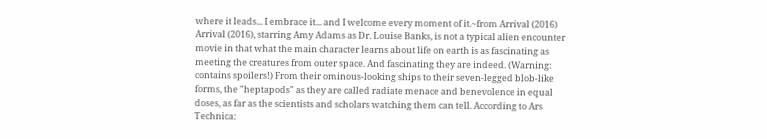where it leads... I embrace it... and I welcome every moment of it.~from Arrival (2016)
Arrival (2016), starring Amy Adams as Dr. Louise Banks, is not a typical alien encounter movie in that what the main character learns about life on earth is as fascinating as meeting the creatures from outer space. And fascinating they are indeed. (Warning: contains spoilers!) From their ominous-looking ships to their seven-legged blob-like forms, the "heptapods" as they are called radiate menace and benevolence in equal doses, as far as the scientists and scholars watching them can tell. According to Ars Technica: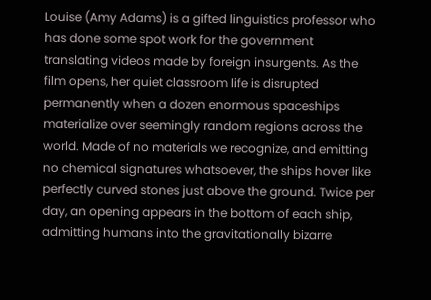Louise (Amy Adams) is a gifted linguistics professor who has done some spot work for the government translating videos made by foreign insurgents. As the film opens, her quiet classroom life is disrupted permanently when a dozen enormous spaceships materialize over seemingly random regions across the world. Made of no materials we recognize, and emitting no chemical signatures whatsoever, the ships hover like perfectly curved stones just above the ground. Twice per day, an opening appears in the bottom of each ship, admitting humans into the gravitationally bizarre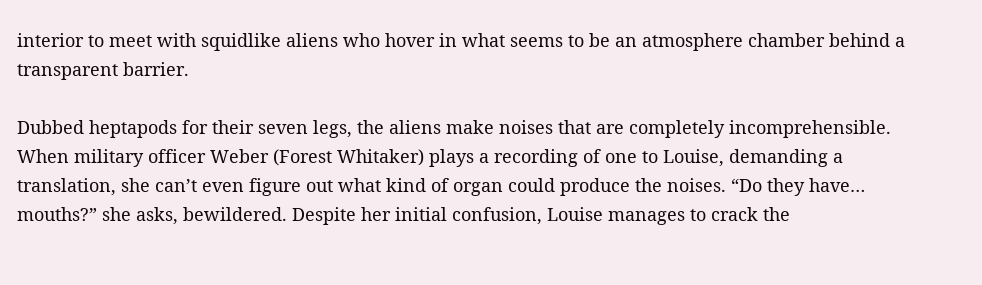interior to meet with squidlike aliens who hover in what seems to be an atmosphere chamber behind a transparent barrier.

Dubbed heptapods for their seven legs, the aliens make noises that are completely incomprehensible. When military officer Weber (Forest Whitaker) plays a recording of one to Louise, demanding a translation, she can’t even figure out what kind of organ could produce the noises. “Do they have… mouths?” she asks, bewildered. Despite her initial confusion, Louise manages to crack the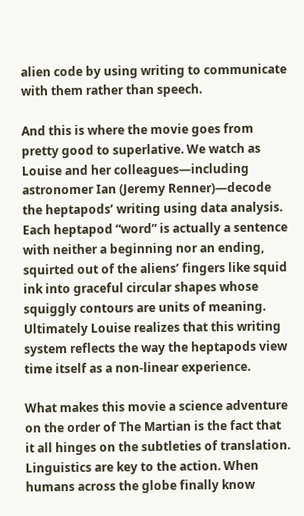alien code by using writing to communicate with them rather than speech.

And this is where the movie goes from pretty good to superlative. We watch as Louise and her colleagues—including astronomer Ian (Jeremy Renner)—decode the heptapods’ writing using data analysis. Each heptapod “word” is actually a sentence with neither a beginning nor an ending, squirted out of the aliens’ fingers like squid ink into graceful circular shapes whose squiggly contours are units of meaning. Ultimately Louise realizes that this writing system reflects the way the heptapods view time itself as a non-linear experience.

What makes this movie a science adventure on the order of The Martian is the fact that it all hinges on the subtleties of translation. Linguistics are key to the action. When humans across the globe finally know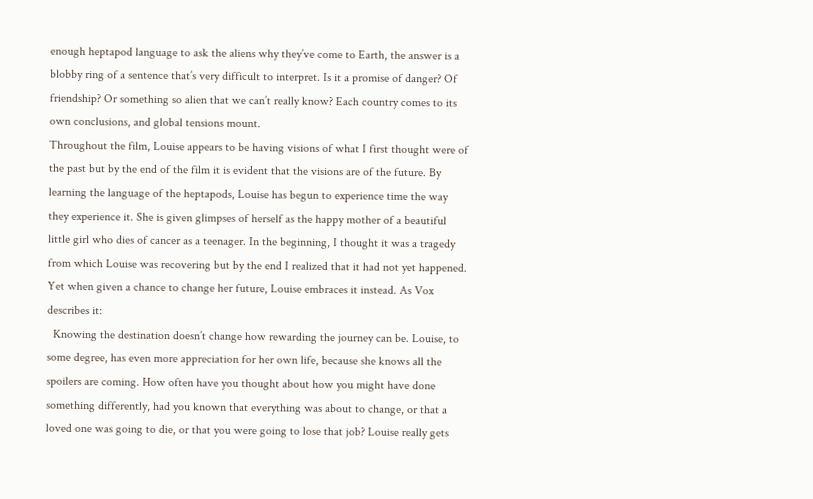enough heptapod language to ask the aliens why they’ve come to Earth, the answer is a blobby ring of a sentence that’s very difficult to interpret. Is it a promise of danger? Of friendship? Or something so alien that we can’t really know? Each country comes to its own conclusions, and global tensions mount.
Throughout the film, Louise appears to be having visions of what I first thought were of the past but by the end of the film it is evident that the visions are of the future. By learning the language of the heptapods, Louise has begun to experience time the way they experience it. She is given glimpses of herself as the happy mother of a beautiful little girl who dies of cancer as a teenager. In the beginning, I thought it was a tragedy from which Louise was recovering but by the end I realized that it had not yet happened. Yet when given a chance to change her future, Louise embraces it instead. As Vox describes it:
  Knowing the destination doesn’t change how rewarding the journey can be. Louise, to some degree, has even more appreciation for her own life, because she knows all the spoilers are coming. How often have you thought about how you might have done something differently, had you known that everything was about to change, or that a loved one was going to die, or that you were going to lose that job? Louise really gets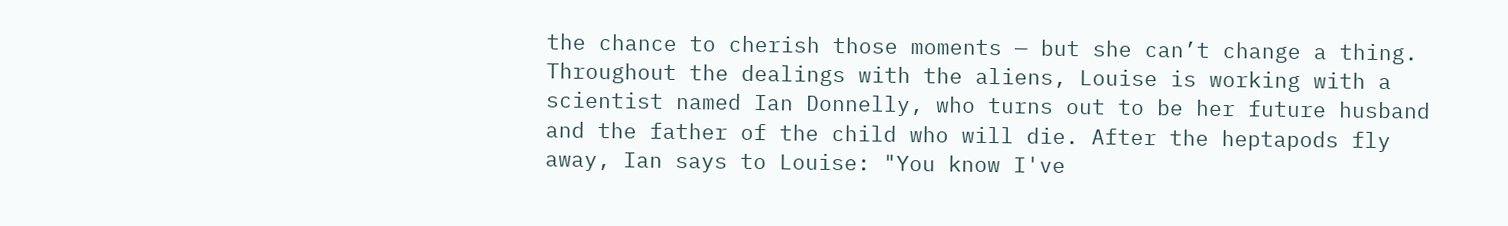the chance to cherish those moments — but she can’t change a thing.
Throughout the dealings with the aliens, Louise is working with a scientist named Ian Donnelly, who turns out to be her future husband and the father of the child who will die. After the heptapods fly away, Ian says to Louise: "You know I've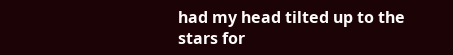had my head tilted up to the stars for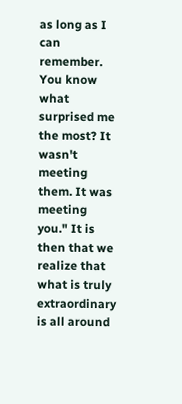as long as I can remember. You know what surprised me the most? It wasn't meeting them. It was meeting you." It is then that we realize that what is truly extraordinary is all around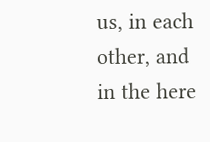us, in each other, and in the here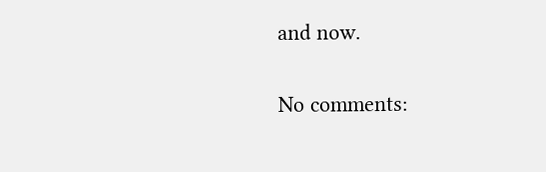and now.


No comments: